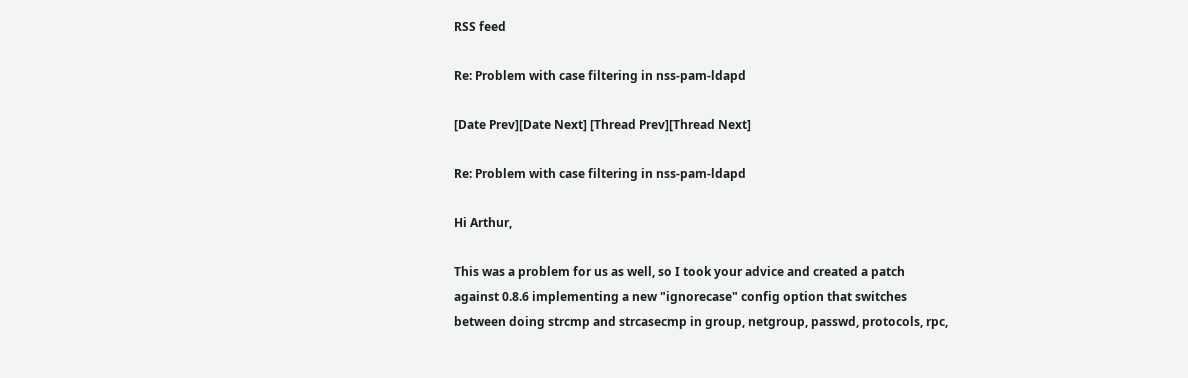RSS feed

Re: Problem with case filtering in nss-pam-ldapd

[Date Prev][Date Next] [Thread Prev][Thread Next]

Re: Problem with case filtering in nss-pam-ldapd

Hi Arthur,

This was a problem for us as well, so I took your advice and created a patch
against 0.8.6 implementing a new "ignorecase" config option that switches
between doing strcmp and strcasecmp in group, netgroup, passwd, protocols, rpc,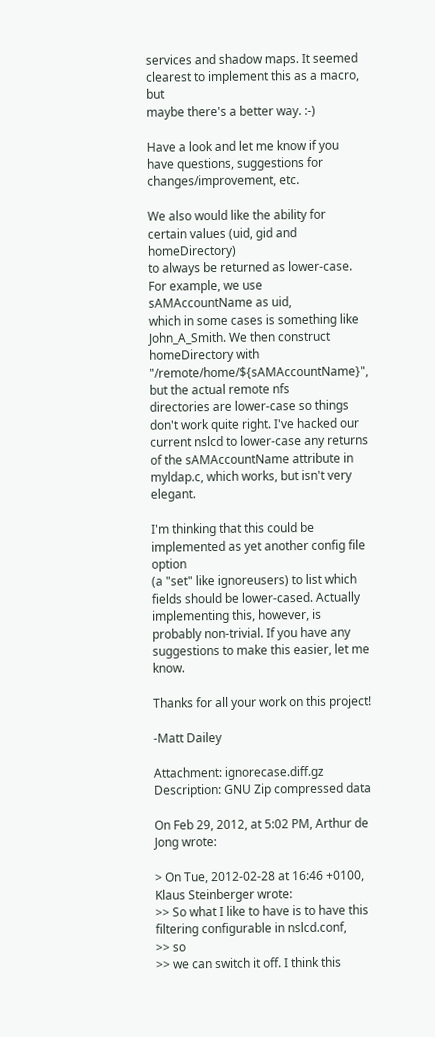services and shadow maps. It seemed clearest to implement this as a macro, but
maybe there's a better way. :-)

Have a look and let me know if you have questions, suggestions for
changes/improvement, etc.

We also would like the ability for certain values (uid, gid and homeDirectory)
to always be returned as lower-case. For example, we use sAMAccountName as uid,
which in some cases is something like John_A_Smith. We then construct
homeDirectory with "/remote/home/${sAMAccountName}", but the actual remote nfs
directories are lower-case so things don't work quite right. I've hacked our
current nslcd to lower-case any returns of the sAMAccountName attribute in
myldap.c, which works, but isn't very elegant.

I'm thinking that this could be implemented as yet another config file option
(a "set" like ignoreusers) to list which fields should be lower-cased. Actually
implementing this, however, is probably non-trivial. If you have any
suggestions to make this easier, let me know.

Thanks for all your work on this project!

-Matt Dailey

Attachment: ignorecase.diff.gz
Description: GNU Zip compressed data

On Feb 29, 2012, at 5:02 PM, Arthur de Jong wrote:

> On Tue, 2012-02-28 at 16:46 +0100, Klaus Steinberger wrote:
>> So what I like to have is to have this filtering configurable in nslcd.conf,
>> so
>> we can switch it off. I think this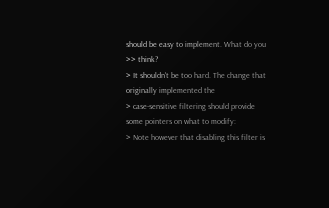should be easy to implement. What do you
>> think?
> It shouldn't be too hard. The change that originally implemented the
> case-sensitive filtering should provide some pointers on what to modify:
> Note however that disabling this filter is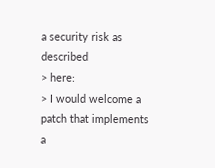a security risk as described
> here:
> I would welcome a patch that implements a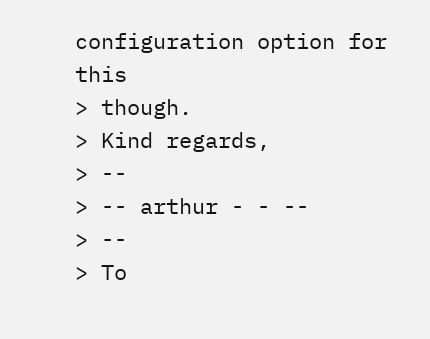configuration option for this
> though.
> Kind regards,
> --
> -- arthur - - --
> --
> To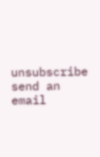unsubscribe send an email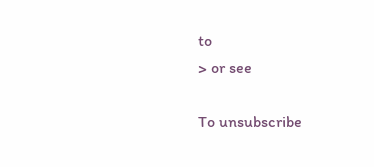to
> or see

To unsubscribe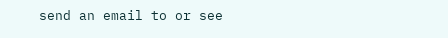send an email to or see